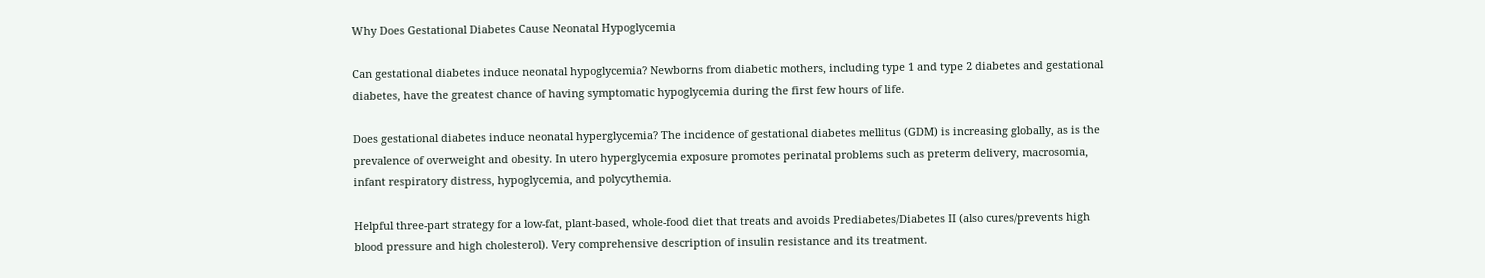Why Does Gestational Diabetes Cause Neonatal Hypoglycemia

Can gestational diabetes induce neonatal hypoglycemia? Newborns from diabetic mothers, including type 1 and type 2 diabetes and gestational diabetes, have the greatest chance of having symptomatic hypoglycemia during the first few hours of life.

Does gestational diabetes induce neonatal hyperglycemia? The incidence of gestational diabetes mellitus (GDM) is increasing globally, as is the prevalence of overweight and obesity. In utero hyperglycemia exposure promotes perinatal problems such as preterm delivery, macrosomia, infant respiratory distress, hypoglycemia, and polycythemia.

Helpful three-part strategy for a low-fat, plant-based, whole-food diet that treats and avoids Prediabetes/Diabetes II (also cures/prevents high blood pressure and high cholesterol). Very comprehensive description of insulin resistance and its treatment.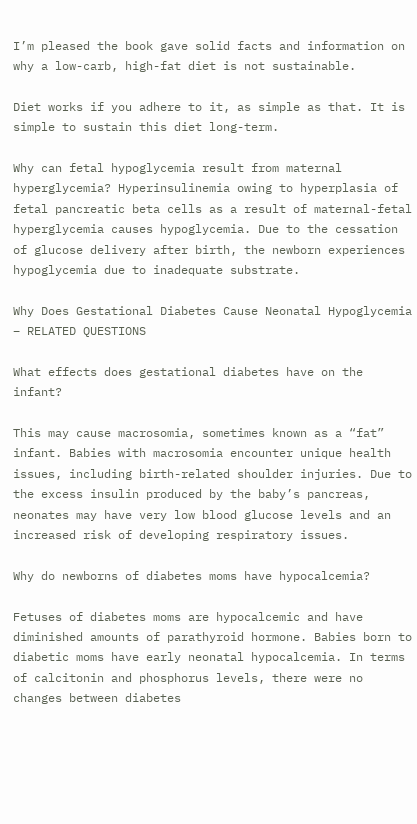I’m pleased the book gave solid facts and information on why a low-carb, high-fat diet is not sustainable.

Diet works if you adhere to it, as simple as that. It is simple to sustain this diet long-term.

Why can fetal hypoglycemia result from maternal hyperglycemia? Hyperinsulinemia owing to hyperplasia of fetal pancreatic beta cells as a result of maternal-fetal hyperglycemia causes hypoglycemia. Due to the cessation of glucose delivery after birth, the newborn experiences hypoglycemia due to inadequate substrate.

Why Does Gestational Diabetes Cause Neonatal Hypoglycemia – RELATED QUESTIONS

What effects does gestational diabetes have on the infant?

This may cause macrosomia, sometimes known as a “fat” infant. Babies with macrosomia encounter unique health issues, including birth-related shoulder injuries. Due to the excess insulin produced by the baby’s pancreas, neonates may have very low blood glucose levels and an increased risk of developing respiratory issues.

Why do newborns of diabetes moms have hypocalcemia?

Fetuses of diabetes moms are hypocalcemic and have diminished amounts of parathyroid hormone. Babies born to diabetic moms have early neonatal hypocalcemia. In terms of calcitonin and phosphorus levels, there were no changes between diabetes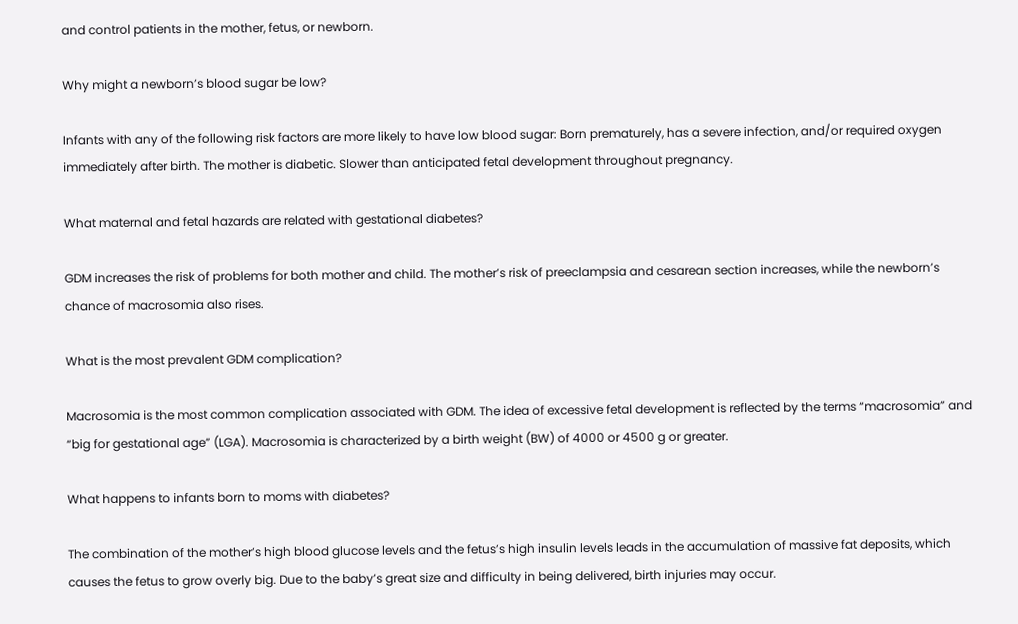and control patients in the mother, fetus, or newborn.

Why might a newborn’s blood sugar be low?

Infants with any of the following risk factors are more likely to have low blood sugar: Born prematurely, has a severe infection, and/or required oxygen immediately after birth. The mother is diabetic. Slower than anticipated fetal development throughout pregnancy.

What maternal and fetal hazards are related with gestational diabetes?

GDM increases the risk of problems for both mother and child. The mother’s risk of preeclampsia and cesarean section increases, while the newborn’s chance of macrosomia also rises.

What is the most prevalent GDM complication?

Macrosomia is the most common complication associated with GDM. The idea of excessive fetal development is reflected by the terms “macrosomia” and “big for gestational age” (LGA). Macrosomia is characterized by a birth weight (BW) of 4000 or 4500 g or greater.

What happens to infants born to moms with diabetes?

The combination of the mother’s high blood glucose levels and the fetus’s high insulin levels leads in the accumulation of massive fat deposits, which causes the fetus to grow overly big. Due to the baby’s great size and difficulty in being delivered, birth injuries may occur.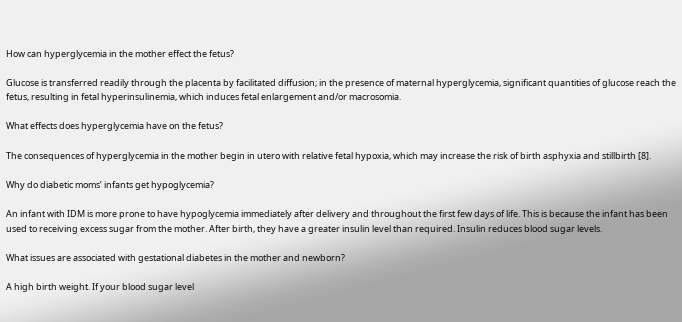How can hyperglycemia in the mother effect the fetus?

Glucose is transferred readily through the placenta by facilitated diffusion; in the presence of maternal hyperglycemia, significant quantities of glucose reach the fetus, resulting in fetal hyperinsulinemia, which induces fetal enlargement and/or macrosomia.

What effects does hyperglycemia have on the fetus?

The consequences of hyperglycemia in the mother begin in utero with relative fetal hypoxia, which may increase the risk of birth asphyxia and stillbirth [8].

Why do diabetic moms’ infants get hypoglycemia?

An infant with IDM is more prone to have hypoglycemia immediately after delivery and throughout the first few days of life. This is because the infant has been used to receiving excess sugar from the mother. After birth, they have a greater insulin level than required. Insulin reduces blood sugar levels.

What issues are associated with gestational diabetes in the mother and newborn?

A high birth weight. If your blood sugar level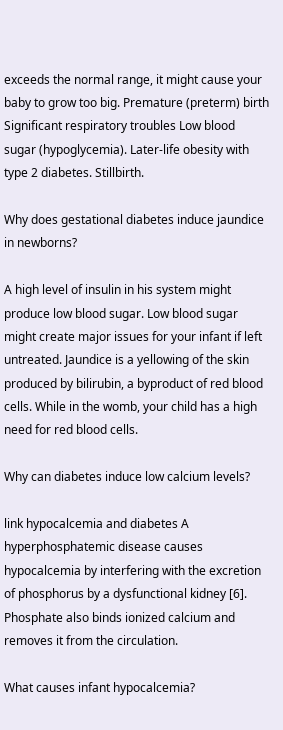exceeds the normal range, it might cause your baby to grow too big. Premature (preterm) birth Significant respiratory troubles Low blood sugar (hypoglycemia). Later-life obesity with type 2 diabetes. Stillbirth.

Why does gestational diabetes induce jaundice in newborns?

A high level of insulin in his system might produce low blood sugar. Low blood sugar might create major issues for your infant if left untreated. Jaundice is a yellowing of the skin produced by bilirubin, a byproduct of red blood cells. While in the womb, your child has a high need for red blood cells.

Why can diabetes induce low calcium levels?

link hypocalcemia and diabetes A hyperphosphatemic disease causes hypocalcemia by interfering with the excretion of phosphorus by a dysfunctional kidney [6]. Phosphate also binds ionized calcium and removes it from the circulation.

What causes infant hypocalcemia?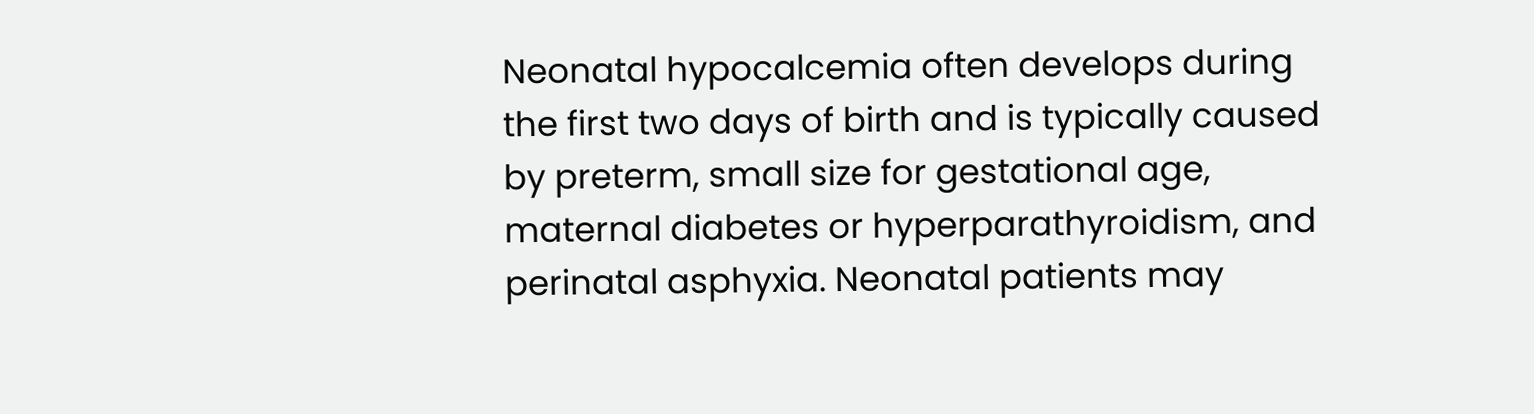Neonatal hypocalcemia often develops during the first two days of birth and is typically caused by preterm, small size for gestational age, maternal diabetes or hyperparathyroidism, and perinatal asphyxia. Neonatal patients may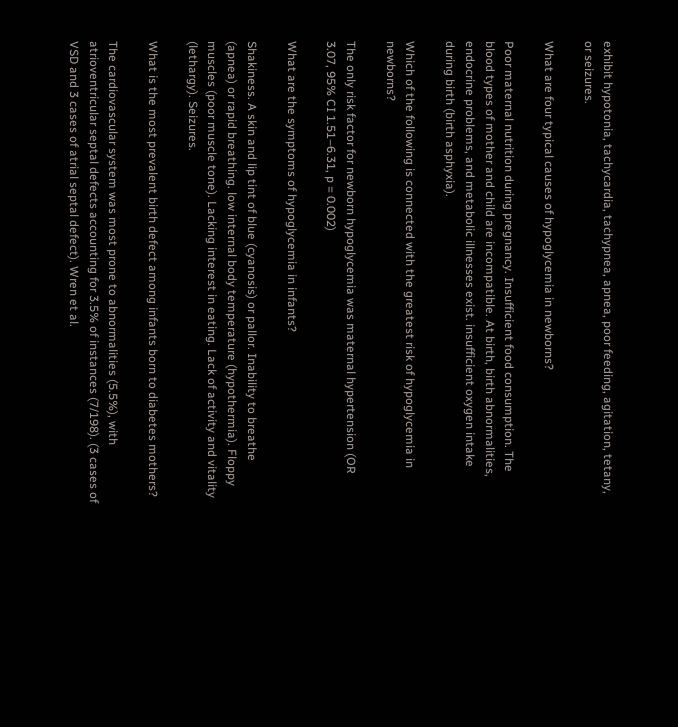exhibit hypotonia, tachycardia, tachypnea, apnea, poor feeding, agitation, tetany, or seizures.

What are four typical causes of hypoglycemia in newborns?

Poor maternal nutrition during pregnancy. Insufficient food consumption. The blood types of mother and child are incompatible. At birth, birth abnormalities, endocrine problems, and metabolic illnesses exist. insufficient oxygen intake during birth (birth asphyxia).

Which of the following is connected with the greatest risk of hypoglycemia in newborns?

The only risk factor for newborn hypoglycemia was maternal hypertension (OR 3.07, 95% CI 1.51–6.31, p = 0.002)

What are the symptoms of hypoglycemia in infants?

Shakiness. A skin and lip tint of blue (cyanosis) or pallor. Inability to breathe (apnea) or rapid breathing. low internal body temperature (hypothermia). Floppy muscles (poor muscle tone). Lacking interest in eating. Lack of activity and vitality (lethargy). Seizures.

What is the most prevalent birth defect among infants born to diabetes mothers?

The cardiovascular system was most prone to abnormalities (5.5%), with atrioventricular septal defects accounting for 3.5% of instances (7/198). (3 cases of VSD and 3 cases of atrial septal defect). Wren et al.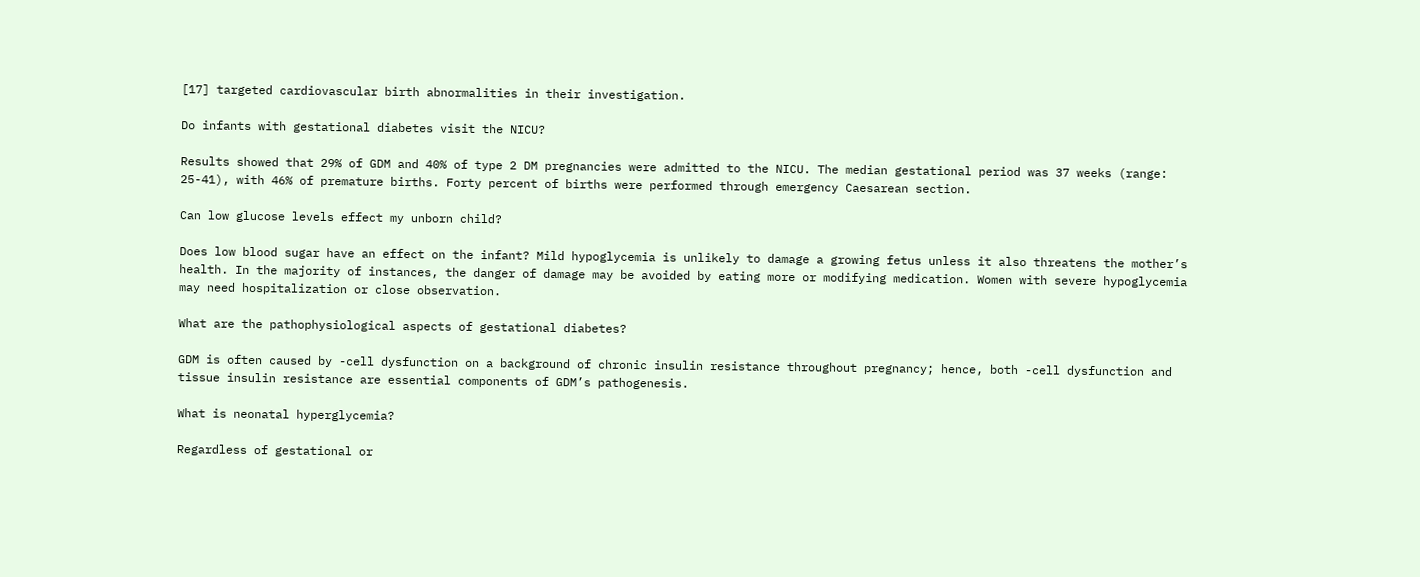[17] targeted cardiovascular birth abnormalities in their investigation.

Do infants with gestational diabetes visit the NICU?

Results showed that 29% of GDM and 40% of type 2 DM pregnancies were admitted to the NICU. The median gestational period was 37 weeks (range: 25-41), with 46% of premature births. Forty percent of births were performed through emergency Caesarean section.

Can low glucose levels effect my unborn child?

Does low blood sugar have an effect on the infant? Mild hypoglycemia is unlikely to damage a growing fetus unless it also threatens the mother’s health. In the majority of instances, the danger of damage may be avoided by eating more or modifying medication. Women with severe hypoglycemia may need hospitalization or close observation.

What are the pathophysiological aspects of gestational diabetes?

GDM is often caused by -cell dysfunction on a background of chronic insulin resistance throughout pregnancy; hence, both -cell dysfunction and tissue insulin resistance are essential components of GDM’s pathogenesis.

What is neonatal hyperglycemia?

Regardless of gestational or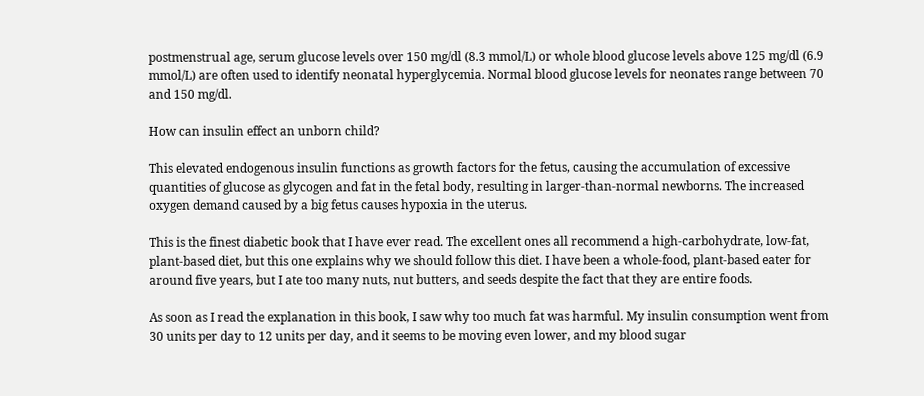postmenstrual age, serum glucose levels over 150 mg/dl (8.3 mmol/L) or whole blood glucose levels above 125 mg/dl (6.9 mmol/L) are often used to identify neonatal hyperglycemia. Normal blood glucose levels for neonates range between 70 and 150 mg/dl.

How can insulin effect an unborn child?

This elevated endogenous insulin functions as growth factors for the fetus, causing the accumulation of excessive quantities of glucose as glycogen and fat in the fetal body, resulting in larger-than-normal newborns. The increased oxygen demand caused by a big fetus causes hypoxia in the uterus.

This is the finest diabetic book that I have ever read. The excellent ones all recommend a high-carbohydrate, low-fat, plant-based diet, but this one explains why we should follow this diet. I have been a whole-food, plant-based eater for around five years, but I ate too many nuts, nut butters, and seeds despite the fact that they are entire foods.

As soon as I read the explanation in this book, I saw why too much fat was harmful. My insulin consumption went from 30 units per day to 12 units per day, and it seems to be moving even lower, and my blood sugar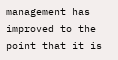management has improved to the point that it is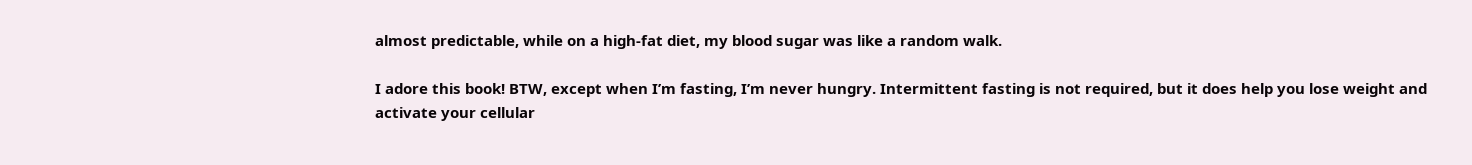almost predictable, while on a high-fat diet, my blood sugar was like a random walk.

I adore this book! BTW, except when I’m fasting, I’m never hungry. Intermittent fasting is not required, but it does help you lose weight and activate your cellular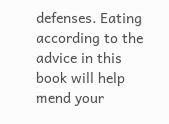defenses. Eating according to the advice in this book will help mend your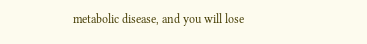metabolic disease, and you will lose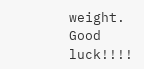weight. Good luck!!!!